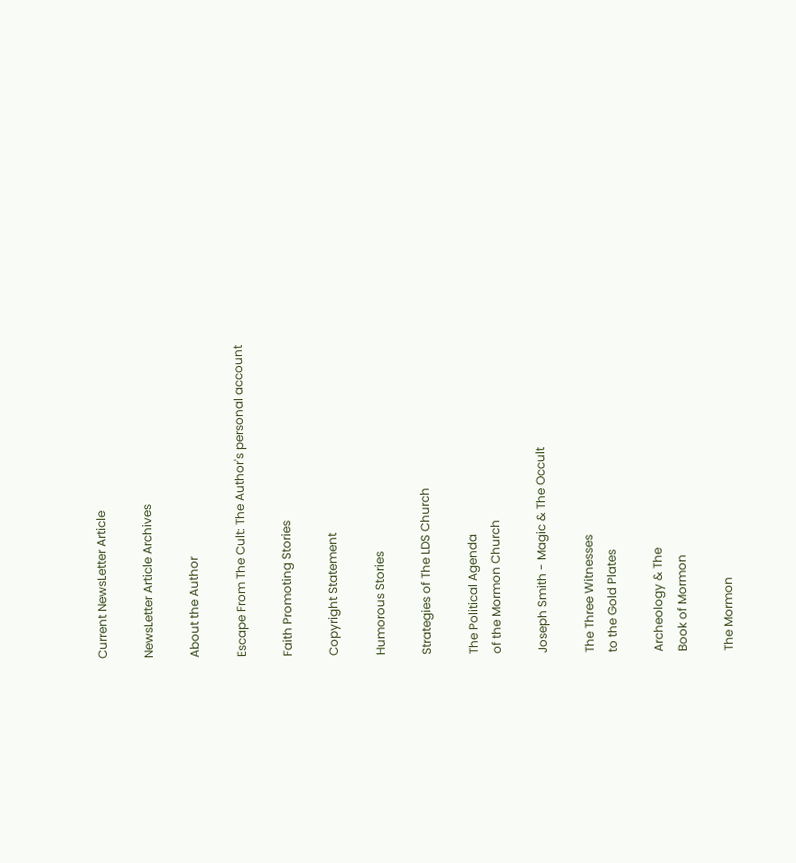Current NewsLetter Article

NewsLetter Article Archives

About the Author

Escape From The Cult: The Author's personal account

Faith Promoting Stories

Copyright Statement

Humorous Stories

Strategies of The LDS Church

The Political Agenda
of the Mormon Church

Joseph Smith - Magic & The Occult

The Three Witnesses
to the Gold Plates

Archeology & The
Book of Mormon

The Mormon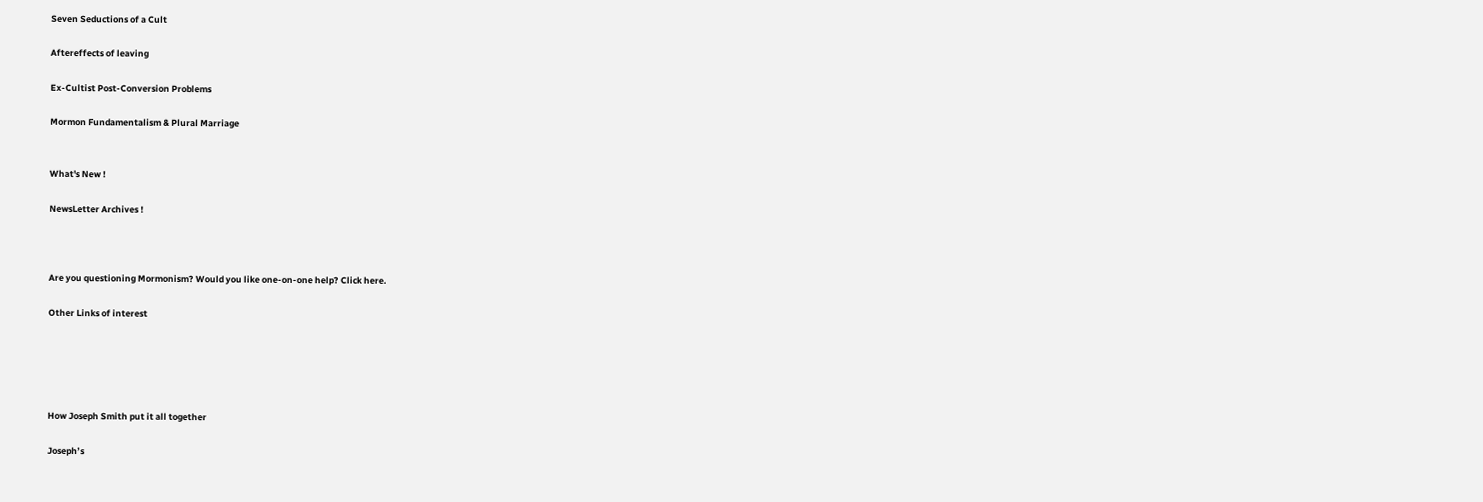Seven Seductions of a Cult

Aftereffects of leaving

Ex-Cultist Post-Conversion Problems

Mormon Fundamentalism & Plural Marriage


What's New !

NewsLetter Archives !



Are you questioning Mormonism? Would you like one-on-one help? Click here.

Other Links of interest





How Joseph Smith put it all together

Joseph’s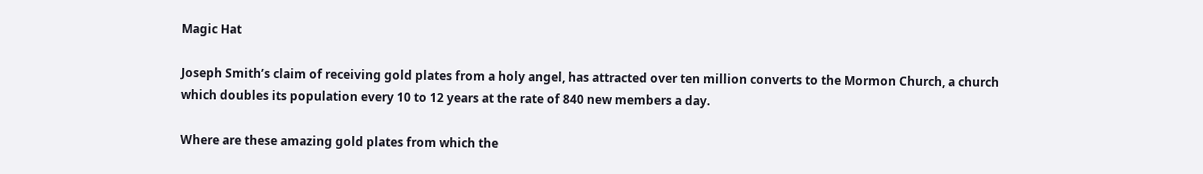Magic Hat

Joseph Smith’s claim of receiving gold plates from a holy angel, has attracted over ten million converts to the Mormon Church, a church which doubles its population every 10 to 12 years at the rate of 840 new members a day.

Where are these amazing gold plates from which the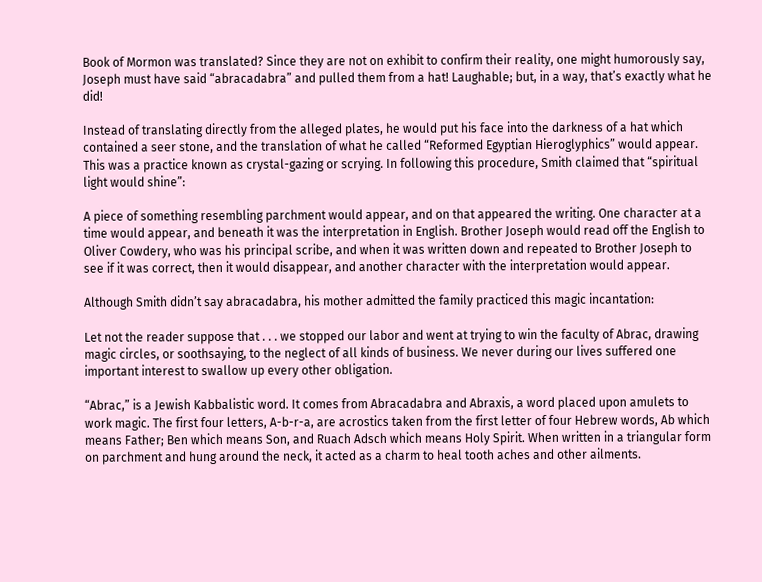Book of Mormon was translated? Since they are not on exhibit to confirm their reality, one might humorously say, Joseph must have said “abracadabra” and pulled them from a hat! Laughable; but, in a way, that’s exactly what he did!

Instead of translating directly from the alleged plates, he would put his face into the darkness of a hat which contained a seer stone, and the translation of what he called “Reformed Egyptian Hieroglyphics” would appear. This was a practice known as crystal-gazing or scrying. In following this procedure, Smith claimed that “spiritual light would shine”:

A piece of something resembling parchment would appear, and on that appeared the writing. One character at a time would appear, and beneath it was the interpretation in English. Brother Joseph would read off the English to Oliver Cowdery, who was his principal scribe, and when it was written down and repeated to Brother Joseph to see if it was correct, then it would disappear, and another character with the interpretation would appear.

Although Smith didn’t say abracadabra, his mother admitted the family practiced this magic incantation:

Let not the reader suppose that . . . we stopped our labor and went at trying to win the faculty of Abrac, drawing magic circles, or soothsaying, to the neglect of all kinds of business. We never during our lives suffered one important interest to swallow up every other obligation.

“Abrac,” is a Jewish Kabbalistic word. It comes from Abracadabra and Abraxis, a word placed upon amulets to work magic. The first four letters, A-b-r-a, are acrostics taken from the first letter of four Hebrew words, Ab which means Father; Ben which means Son, and Ruach Adsch which means Holy Spirit. When written in a triangular form on parchment and hung around the neck, it acted as a charm to heal tooth aches and other ailments.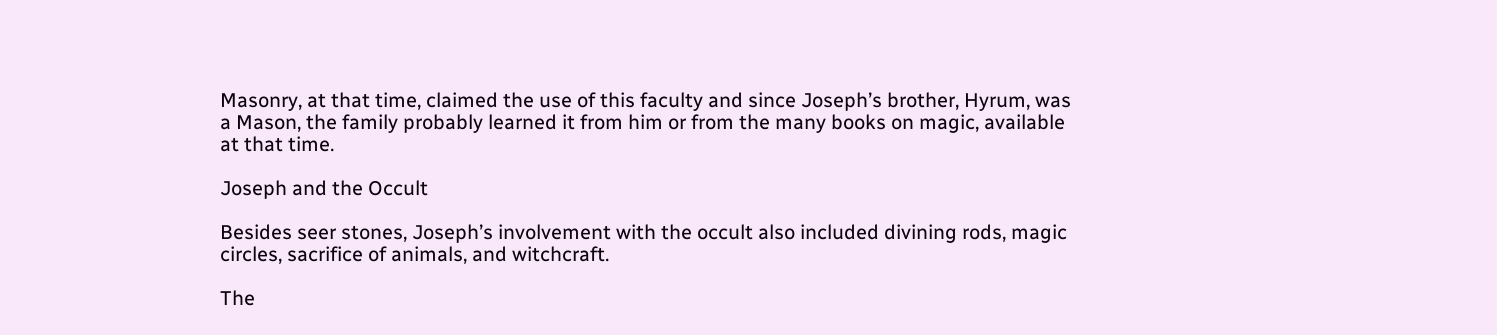Masonry, at that time, claimed the use of this faculty and since Joseph’s brother, Hyrum, was a Mason, the family probably learned it from him or from the many books on magic, available at that time.

Joseph and the Occult

Besides seer stones, Joseph’s involvement with the occult also included divining rods, magic circles, sacrifice of animals, and witchcraft.

The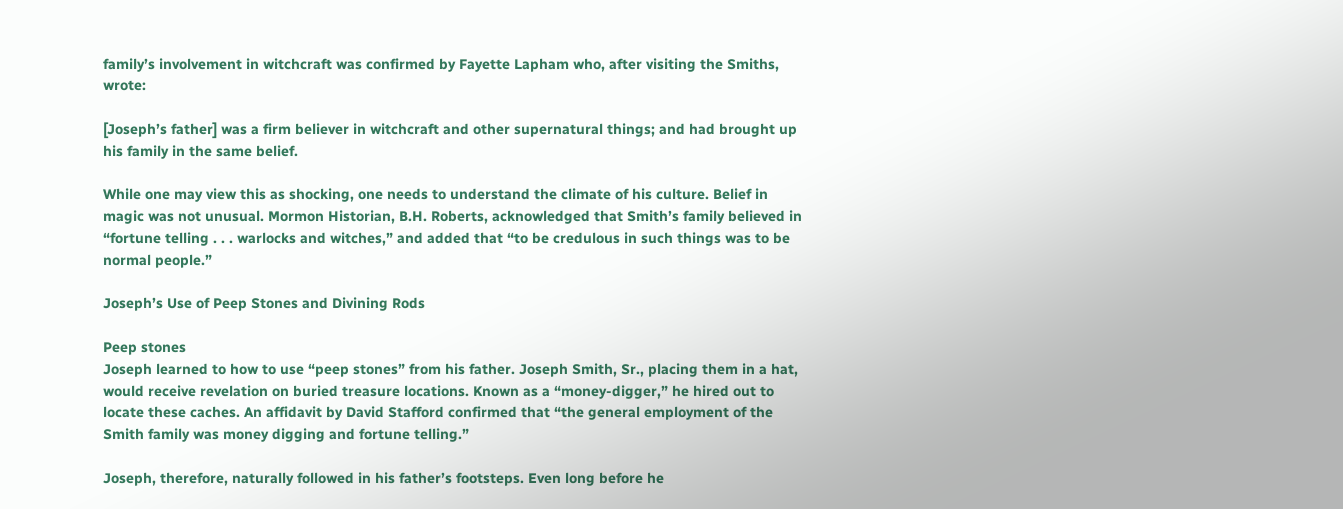family’s involvement in witchcraft was confirmed by Fayette Lapham who, after visiting the Smiths, wrote:

[Joseph’s father] was a firm believer in witchcraft and other supernatural things; and had brought up his family in the same belief.

While one may view this as shocking, one needs to understand the climate of his culture. Belief in magic was not unusual. Mormon Historian, B.H. Roberts, acknowledged that Smith’s family believed in “fortune telling . . . warlocks and witches,” and added that “to be credulous in such things was to be normal people.”

Joseph’s Use of Peep Stones and Divining Rods

Peep stones
Joseph learned to how to use “peep stones” from his father. Joseph Smith, Sr., placing them in a hat, would receive revelation on buried treasure locations. Known as a “money-digger,” he hired out to locate these caches. An affidavit by David Stafford confirmed that “the general employment of the Smith family was money digging and fortune telling.”

Joseph, therefore, naturally followed in his father’s footsteps. Even long before he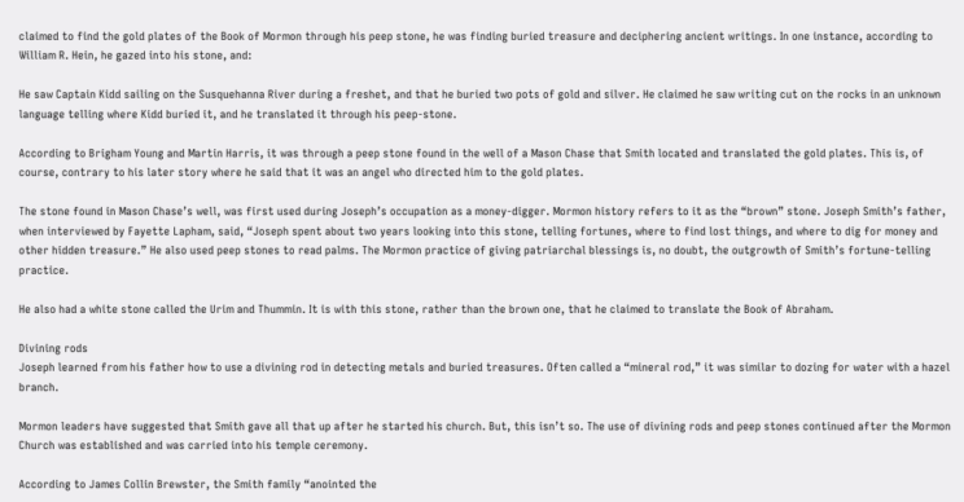claimed to find the gold plates of the Book of Mormon through his peep stone, he was finding buried treasure and deciphering ancient writings. In one instance, according to William R. Hein, he gazed into his stone, and:

He saw Captain Kidd sailing on the Susquehanna River during a freshet, and that he buried two pots of gold and silver. He claimed he saw writing cut on the rocks in an unknown language telling where Kidd buried it, and he translated it through his peep-stone.

According to Brigham Young and Martin Harris, it was through a peep stone found in the well of a Mason Chase that Smith located and translated the gold plates. This is, of course, contrary to his later story where he said that it was an angel who directed him to the gold plates.

The stone found in Mason Chase’s well, was first used during Joseph’s occupation as a money-digger. Mormon history refers to it as the “brown” stone. Joseph Smith’s father, when interviewed by Fayette Lapham, said, “Joseph spent about two years looking into this stone, telling fortunes, where to find lost things, and where to dig for money and other hidden treasure.” He also used peep stones to read palms. The Mormon practice of giving patriarchal blessings is, no doubt, the outgrowth of Smith’s fortune-telling practice.

He also had a white stone called the Urim and Thummin. It is with this stone, rather than the brown one, that he claimed to translate the Book of Abraham.

Divining rods
Joseph learned from his father how to use a divining rod in detecting metals and buried treasures. Often called a “mineral rod,” it was similar to dozing for water with a hazel branch.

Mormon leaders have suggested that Smith gave all that up after he started his church. But, this isn’t so. The use of divining rods and peep stones continued after the Mormon Church was established and was carried into his temple ceremony.

According to James Collin Brewster, the Smith family “anointed the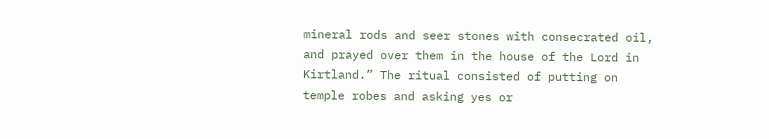mineral rods and seer stones with consecrated oil, and prayed over them in the house of the Lord in Kirtland.” The ritual consisted of putting on temple robes and asking yes or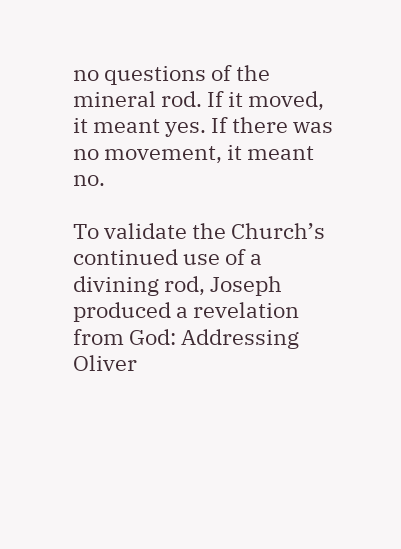no questions of the mineral rod. If it moved, it meant yes. If there was no movement, it meant no.

To validate the Church’s continued use of a divining rod, Joseph produced a revelation from God: Addressing Oliver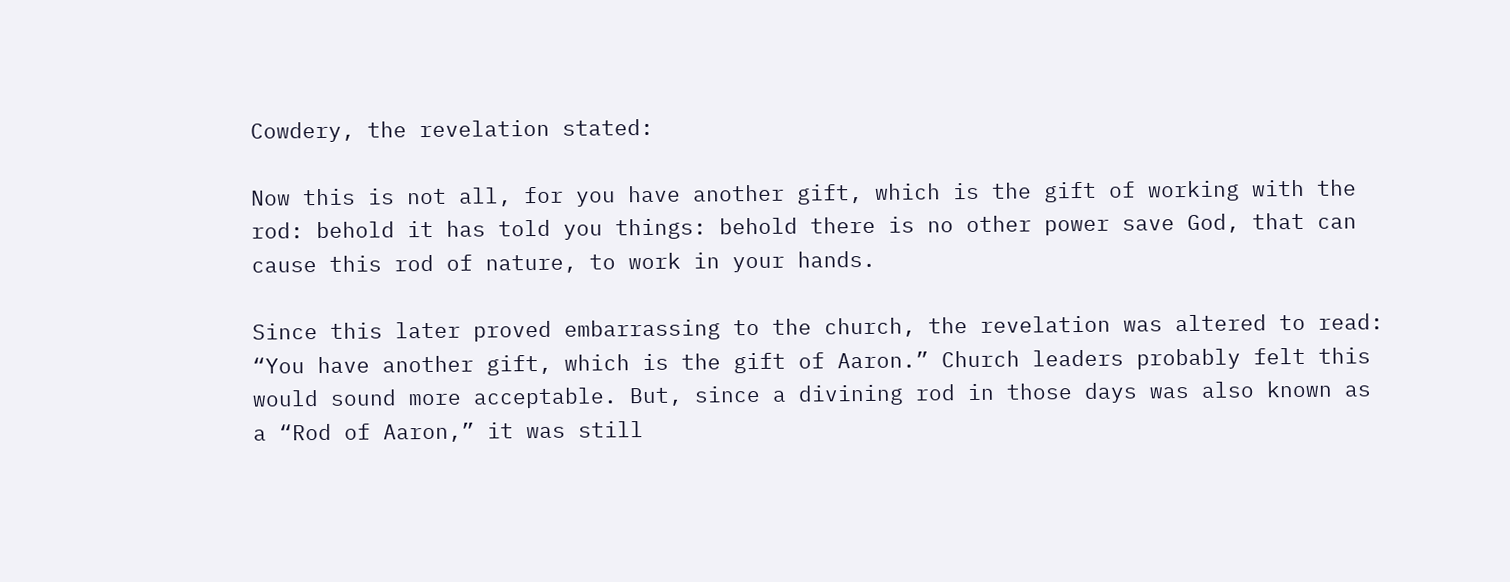Cowdery, the revelation stated:

Now this is not all, for you have another gift, which is the gift of working with the rod: behold it has told you things: behold there is no other power save God, that can cause this rod of nature, to work in your hands.

Since this later proved embarrassing to the church, the revelation was altered to read: “You have another gift, which is the gift of Aaron.” Church leaders probably felt this would sound more acceptable. But, since a divining rod in those days was also known as a “Rod of Aaron,” it was still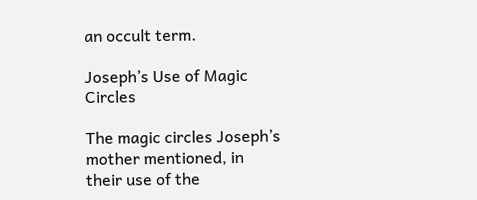an occult term.

Joseph’s Use of Magic Circles

The magic circles Joseph’s mother mentioned, in their use of the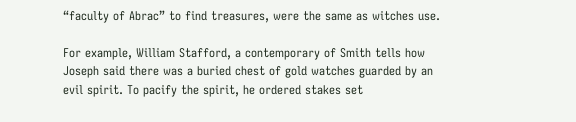“faculty of Abrac” to find treasures, were the same as witches use.

For example, William Stafford, a contemporary of Smith tells how Joseph said there was a buried chest of gold watches guarded by an evil spirit. To pacify the spirit, he ordered stakes set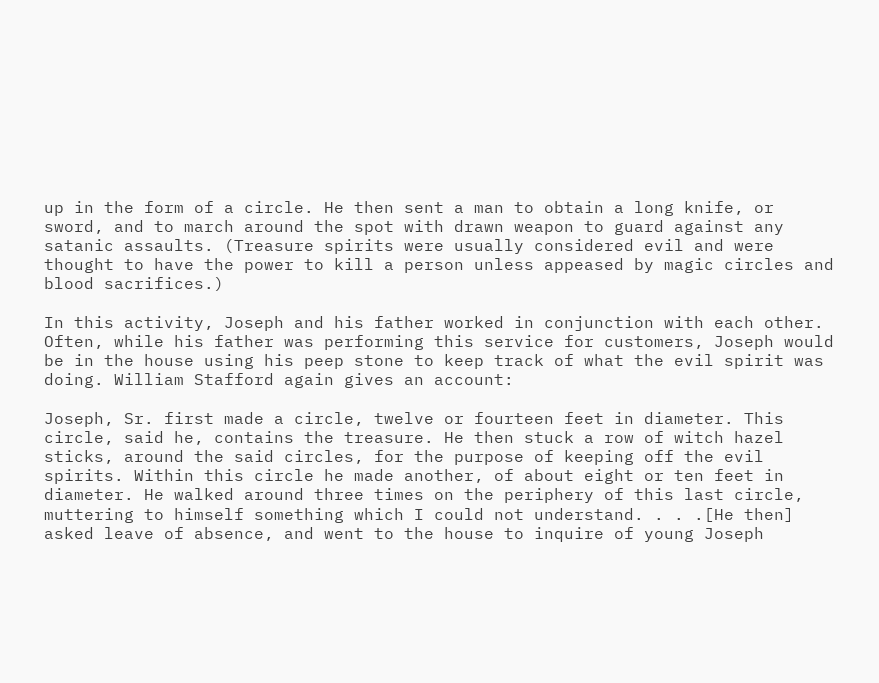up in the form of a circle. He then sent a man to obtain a long knife, or sword, and to march around the spot with drawn weapon to guard against any satanic assaults. (Treasure spirits were usually considered evil and were thought to have the power to kill a person unless appeased by magic circles and blood sacrifices.)

In this activity, Joseph and his father worked in conjunction with each other. Often, while his father was performing this service for customers, Joseph would be in the house using his peep stone to keep track of what the evil spirit was doing. William Stafford again gives an account:

Joseph, Sr. first made a circle, twelve or fourteen feet in diameter. This circle, said he, contains the treasure. He then stuck a row of witch hazel sticks, around the said circles, for the purpose of keeping off the evil spirits. Within this circle he made another, of about eight or ten feet in diameter. He walked around three times on the periphery of this last circle, muttering to himself something which I could not understand. . . .[He then] asked leave of absence, and went to the house to inquire of young Joseph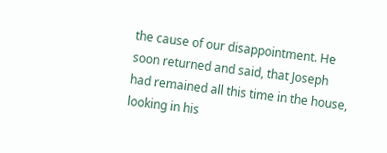the cause of our disappointment. He soon returned and said, that Joseph had remained all this time in the house, looking in his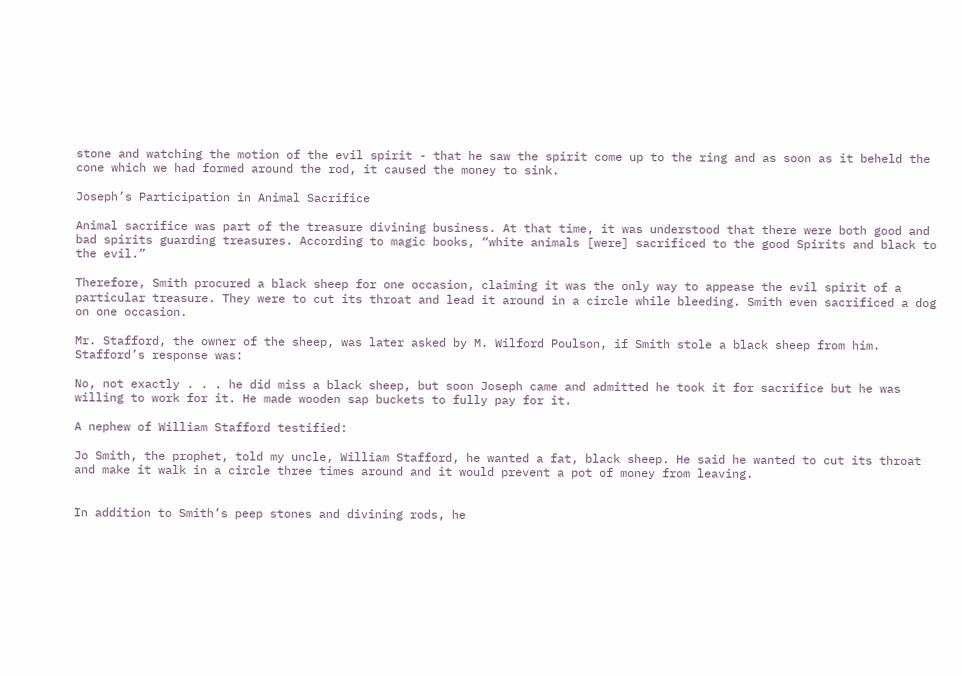stone and watching the motion of the evil spirit - that he saw the spirit come up to the ring and as soon as it beheld the cone which we had formed around the rod, it caused the money to sink.

Joseph’s Participation in Animal Sacrifice

Animal sacrifice was part of the treasure divining business. At that time, it was understood that there were both good and bad spirits guarding treasures. According to magic books, “white animals [were] sacrificed to the good Spirits and black to the evil.”

Therefore, Smith procured a black sheep for one occasion, claiming it was the only way to appease the evil spirit of a particular treasure. They were to cut its throat and lead it around in a circle while bleeding. Smith even sacrificed a dog on one occasion.

Mr. Stafford, the owner of the sheep, was later asked by M. Wilford Poulson, if Smith stole a black sheep from him. Stafford’s response was:

No, not exactly . . . he did miss a black sheep, but soon Joseph came and admitted he took it for sacrifice but he was willing to work for it. He made wooden sap buckets to fully pay for it.

A nephew of William Stafford testified:

Jo Smith, the prophet, told my uncle, William Stafford, he wanted a fat, black sheep. He said he wanted to cut its throat and make it walk in a circle three times around and it would prevent a pot of money from leaving.


In addition to Smith’s peep stones and divining rods, he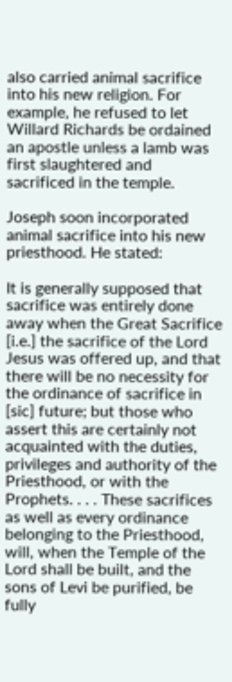also carried animal sacrifice into his new religion. For example, he refused to let Willard Richards be ordained an apostle unless a lamb was first slaughtered and sacrificed in the temple.

Joseph soon incorporated animal sacrifice into his new priesthood. He stated:

It is generally supposed that sacrifice was entirely done away when the Great Sacrifice [i.e.] the sacrifice of the Lord Jesus was offered up, and that there will be no necessity for the ordinance of sacrifice in [sic] future; but those who assert this are certainly not acquainted with the duties, privileges and authority of the Priesthood, or with the Prophets. . . . These sacrifices as well as every ordinance belonging to the Priesthood, will, when the Temple of the Lord shall be built, and the sons of Levi be purified, be fully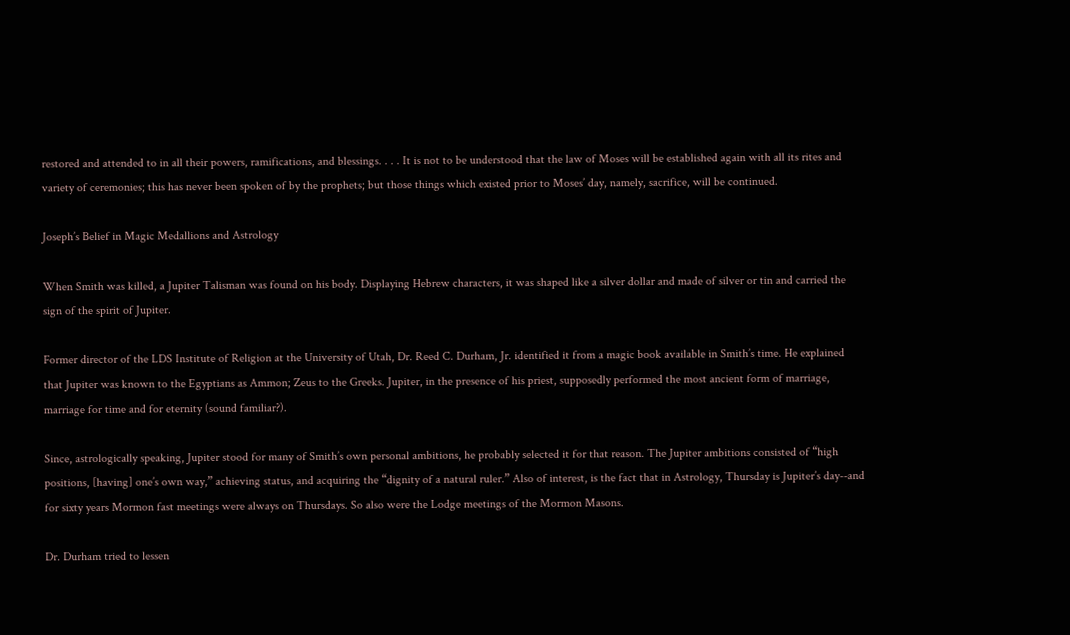restored and attended to in all their powers, ramifications, and blessings. . . . It is not to be understood that the law of Moses will be established again with all its rites and variety of ceremonies; this has never been spoken of by the prophets; but those things which existed prior to Moses’ day, namely, sacrifice, will be continued.

Joseph’s Belief in Magic Medallions and Astrology

When Smith was killed, a Jupiter Talisman was found on his body. Displaying Hebrew characters, it was shaped like a silver dollar and made of silver or tin and carried the sign of the spirit of Jupiter.

Former director of the LDS Institute of Religion at the University of Utah, Dr. Reed C. Durham, Jr. identified it from a magic book available in Smith’s time. He explained that Jupiter was known to the Egyptians as Ammon; Zeus to the Greeks. Jupiter, in the presence of his priest, supposedly performed the most ancient form of marriage, marriage for time and for eternity (sound familiar?).

Since, astrologically speaking, Jupiter stood for many of Smith’s own personal ambitions, he probably selected it for that reason. The Jupiter ambitions consisted of “high positions, [having] one’s own way,” achieving status, and acquiring the “dignity of a natural ruler.” Also of interest, is the fact that in Astrology, Thursday is Jupiter’s day--and for sixty years Mormon fast meetings were always on Thursdays. So also were the Lodge meetings of the Mormon Masons.

Dr. Durham tried to lessen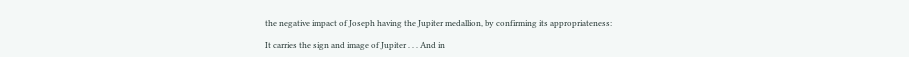the negative impact of Joseph having the Jupiter medallion, by confirming its appropriateness:

It carries the sign and image of Jupiter . . . And in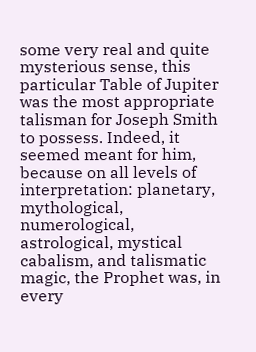some very real and quite mysterious sense, this particular Table of Jupiter was the most appropriate talisman for Joseph Smith to possess. Indeed, it seemed meant for him, because on all levels of interpretation: planetary, mythological, numerological, astrological, mystical cabalism, and talismatic magic, the Prophet was, in every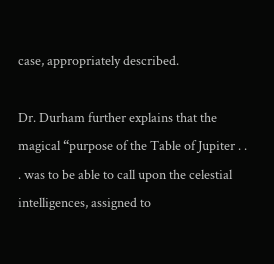case, appropriately described.

Dr. Durham further explains that the magical “purpose of the Table of Jupiter . . . was to be able to call upon the celestial intelligences, assigned to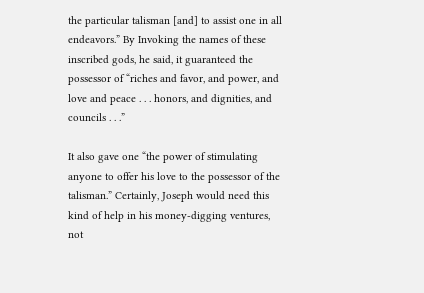the particular talisman [and] to assist one in all endeavors.” By Invoking the names of these inscribed gods, he said, it guaranteed the possessor of “riches and favor, and power, and love and peace . . . honors, and dignities, and councils . . .”

It also gave one “the power of stimulating anyone to offer his love to the possessor of the talisman.” Certainly, Joseph would need this kind of help in his money-digging ventures, not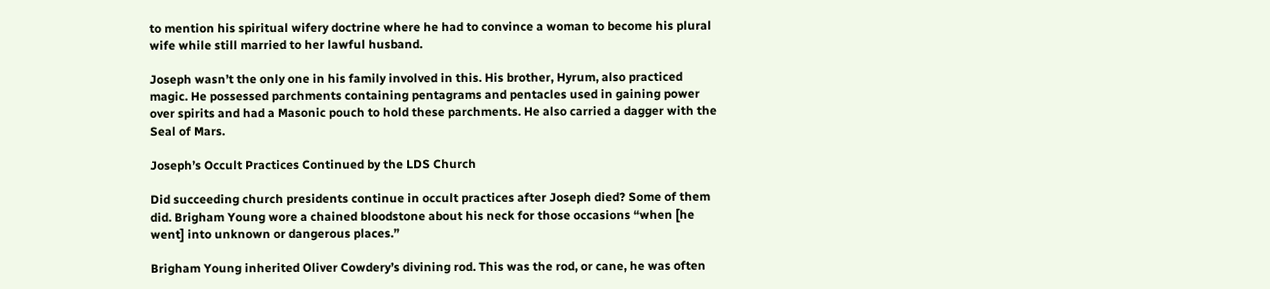to mention his spiritual wifery doctrine where he had to convince a woman to become his plural wife while still married to her lawful husband.

Joseph wasn’t the only one in his family involved in this. His brother, Hyrum, also practiced magic. He possessed parchments containing pentagrams and pentacles used in gaining power over spirits and had a Masonic pouch to hold these parchments. He also carried a dagger with the Seal of Mars.

Joseph’s Occult Practices Continued by the LDS Church

Did succeeding church presidents continue in occult practices after Joseph died? Some of them did. Brigham Young wore a chained bloodstone about his neck for those occasions “when [he went] into unknown or dangerous places.”

Brigham Young inherited Oliver Cowdery’s divining rod. This was the rod, or cane, he was often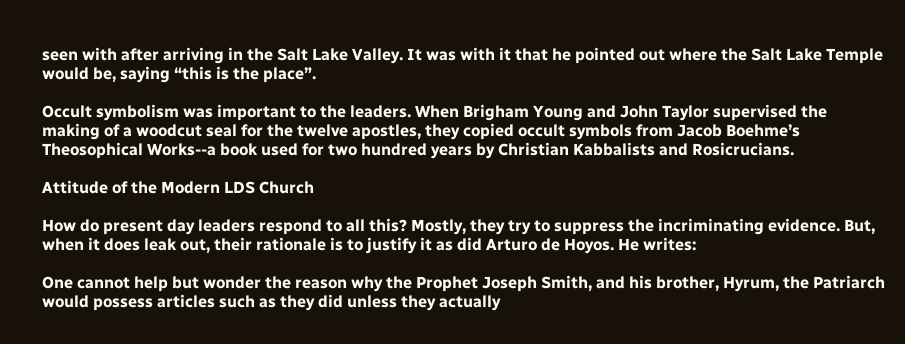seen with after arriving in the Salt Lake Valley. It was with it that he pointed out where the Salt Lake Temple would be, saying “this is the place”.

Occult symbolism was important to the leaders. When Brigham Young and John Taylor supervised the making of a woodcut seal for the twelve apostles, they copied occult symbols from Jacob Boehme’s Theosophical Works--a book used for two hundred years by Christian Kabbalists and Rosicrucians.

Attitude of the Modern LDS Church

How do present day leaders respond to all this? Mostly, they try to suppress the incriminating evidence. But, when it does leak out, their rationale is to justify it as did Arturo de Hoyos. He writes:

One cannot help but wonder the reason why the Prophet Joseph Smith, and his brother, Hyrum, the Patriarch would possess articles such as they did unless they actually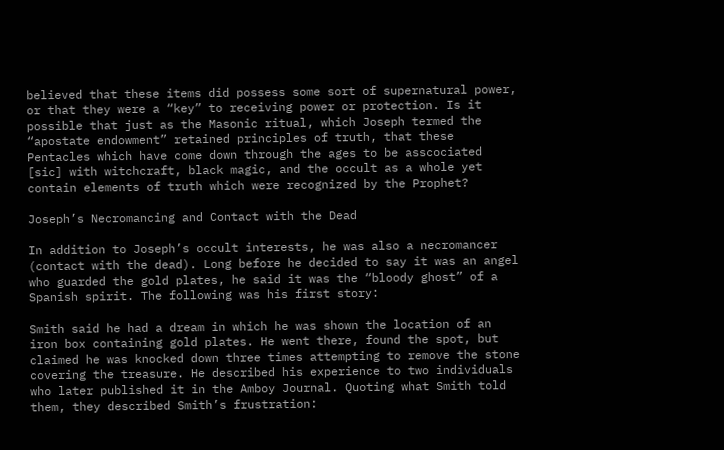believed that these items did possess some sort of supernatural power, or that they were a “key” to receiving power or protection. Is it possible that just as the Masonic ritual, which Joseph termed the “apostate endowment” retained principles of truth, that these Pentacles which have come down through the ages to be asscociated [sic] with witchcraft, black magic, and the occult as a whole yet contain elements of truth which were recognized by the Prophet?

Joseph’s Necromancing and Contact with the Dead

In addition to Joseph’s occult interests, he was also a necromancer (contact with the dead). Long before he decided to say it was an angel who guarded the gold plates, he said it was the “bloody ghost” of a Spanish spirit. The following was his first story:

Smith said he had a dream in which he was shown the location of an iron box containing gold plates. He went there, found the spot, but claimed he was knocked down three times attempting to remove the stone covering the treasure. He described his experience to two individuals who later published it in the Amboy Journal. Quoting what Smith told them, they described Smith’s frustration: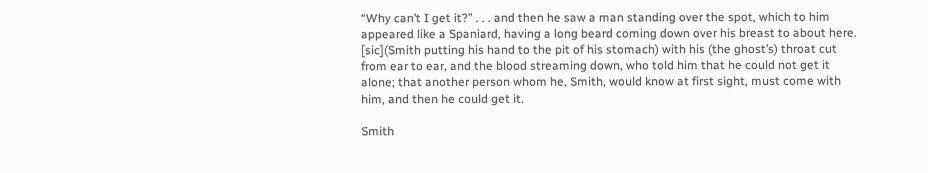“Why can’t I get it?” . . . and then he saw a man standing over the spot, which to him appeared like a Spaniard, having a long beard coming down over his breast to about here. [sic](Smith putting his hand to the pit of his stomach) with his (the ghost’s) throat cut from ear to ear, and the blood streaming down, who told him that he could not get it alone; that another person whom he, Smith, would know at first sight, must come with him, and then he could get it.

Smith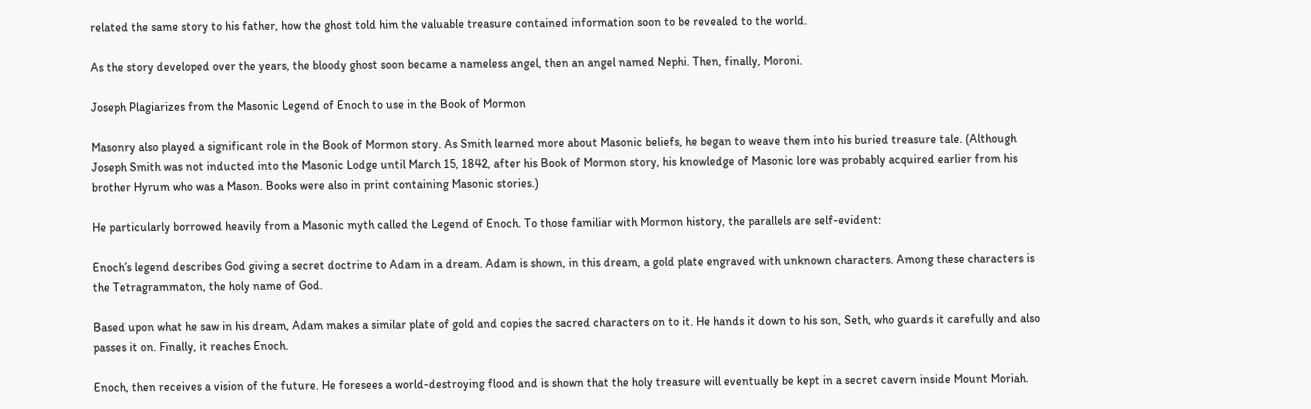related the same story to his father, how the ghost told him the valuable treasure contained information soon to be revealed to the world.

As the story developed over the years, the bloody ghost soon became a nameless angel, then an angel named Nephi. Then, finally, Moroni.

Joseph Plagiarizes from the Masonic Legend of Enoch to use in the Book of Mormon

Masonry also played a significant role in the Book of Mormon story. As Smith learned more about Masonic beliefs, he began to weave them into his buried treasure tale. (Although Joseph Smith was not inducted into the Masonic Lodge until March 15, 1842, after his Book of Mormon story, his knowledge of Masonic lore was probably acquired earlier from his brother Hyrum who was a Mason. Books were also in print containing Masonic stories.)

He particularly borrowed heavily from a Masonic myth called the Legend of Enoch. To those familiar with Mormon history, the parallels are self-evident:

Enoch’s legend describes God giving a secret doctrine to Adam in a dream. Adam is shown, in this dream, a gold plate engraved with unknown characters. Among these characters is the Tetragrammaton, the holy name of God.

Based upon what he saw in his dream, Adam makes a similar plate of gold and copies the sacred characters on to it. He hands it down to his son, Seth, who guards it carefully and also passes it on. Finally, it reaches Enoch.

Enoch, then receives a vision of the future. He foresees a world-destroying flood and is shown that the holy treasure will eventually be kept in a secret cavern inside Mount Moriah.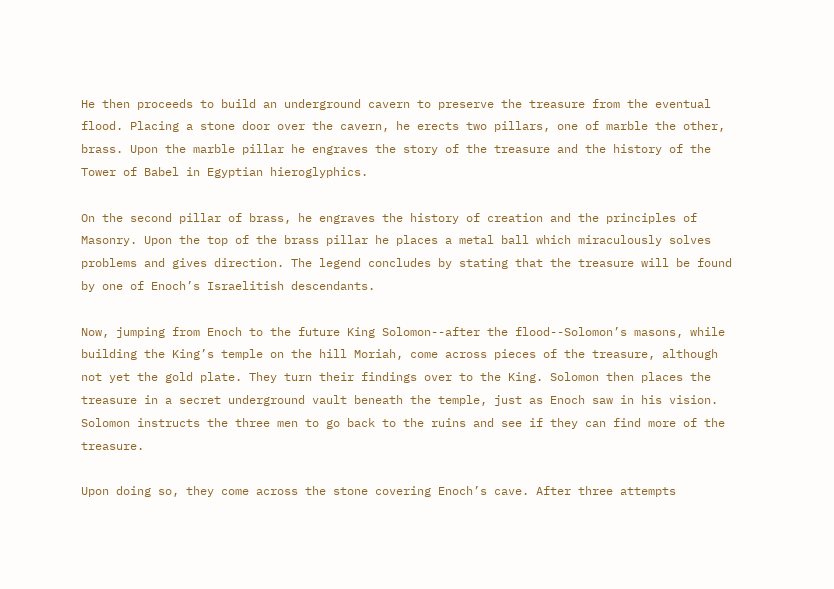He then proceeds to build an underground cavern to preserve the treasure from the eventual flood. Placing a stone door over the cavern, he erects two pillars, one of marble the other, brass. Upon the marble pillar he engraves the story of the treasure and the history of the Tower of Babel in Egyptian hieroglyphics.

On the second pillar of brass, he engraves the history of creation and the principles of Masonry. Upon the top of the brass pillar he places a metal ball which miraculously solves problems and gives direction. The legend concludes by stating that the treasure will be found by one of Enoch’s Israelitish descendants.

Now, jumping from Enoch to the future King Solomon--after the flood--Solomon’s masons, while building the King’s temple on the hill Moriah, come across pieces of the treasure, although not yet the gold plate. They turn their findings over to the King. Solomon then places the treasure in a secret underground vault beneath the temple, just as Enoch saw in his vision. Solomon instructs the three men to go back to the ruins and see if they can find more of the treasure.

Upon doing so, they come across the stone covering Enoch’s cave. After three attempts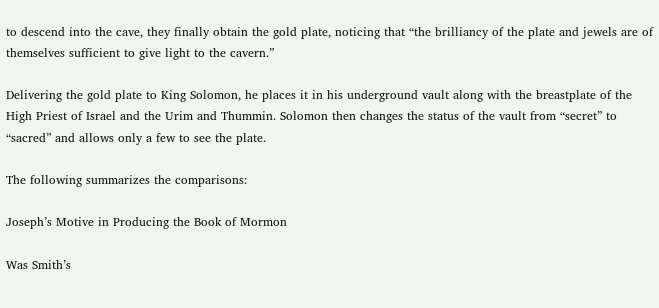to descend into the cave, they finally obtain the gold plate, noticing that “the brilliancy of the plate and jewels are of themselves sufficient to give light to the cavern.”

Delivering the gold plate to King Solomon, he places it in his underground vault along with the breastplate of the High Priest of Israel and the Urim and Thummin. Solomon then changes the status of the vault from “secret” to “sacred” and allows only a few to see the plate.

The following summarizes the comparisons:

Joseph’s Motive in Producing the Book of Mormon

Was Smith’s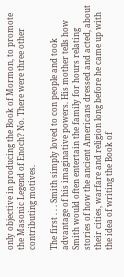only objective in producing the Book of Mormon, to promote the Masonic Legend of Enoch? No. There were three other contributing motives.

The first . . . Smith simply loved to con people and took advantage of his imaginative powers. His mother tells how Smith would often entertain the family for hours relating stories of how the ancient Americans dressed and acted, about their cities, warfare and religion long before he came up with the idea of writing the Book of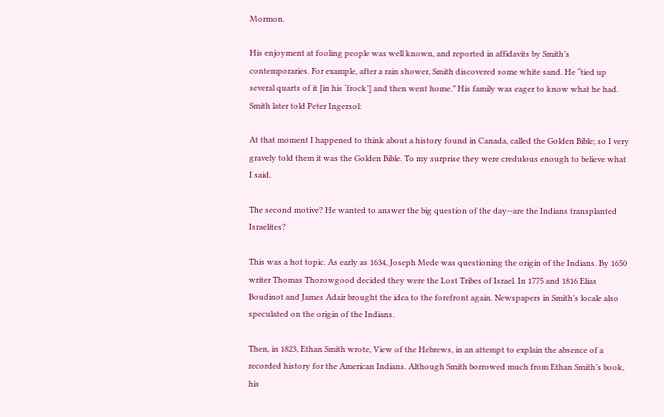Mormon.

His enjoyment at fooling people was well known, and reported in affidavits by Smith’s contemporaries. For example, after a rain shower, Smith discovered some white sand. He “tied up several quarts of it [in his ‘frock’] and then went home.” His family was eager to know what he had. Smith later told Peter Ingersol:

At that moment I happened to think about a history found in Canada, called the Golden Bible; so I very gravely told them it was the Golden Bible. To my surprise they were credulous enough to believe what I said.

The second motive? He wanted to answer the big question of the day--are the Indians transplanted Israelites?

This was a hot topic. As early as 1634, Joseph Mede was questioning the origin of the Indians. By 1650 writer Thomas Thorowgood decided they were the Lost Tribes of Israel. In 1775 and 1816 Elias Boudinot and James Adair brought the idea to the forefront again. Newspapers in Smith’s locale also speculated on the origin of the Indians.

Then, in 1823, Ethan Smith wrote, View of the Hebrews, in an attempt to explain the absence of a recorded history for the American Indians. Although Smith borrowed much from Ethan Smith’s book, his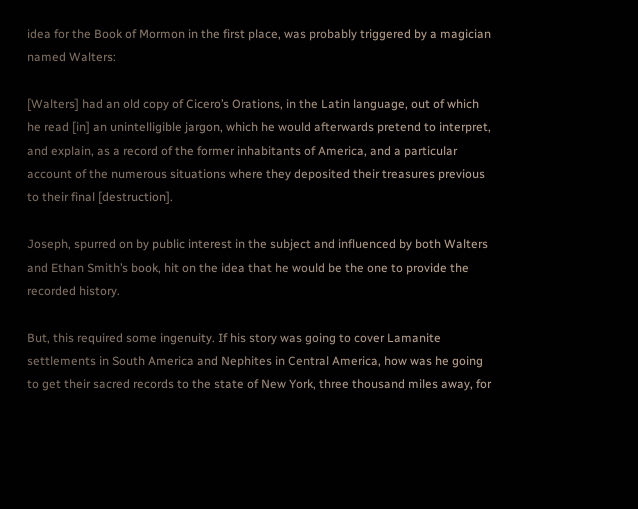idea for the Book of Mormon in the first place, was probably triggered by a magician named Walters:

[Walters] had an old copy of Cicero’s Orations, in the Latin language, out of which he read [in] an unintelligible jargon, which he would afterwards pretend to interpret, and explain, as a record of the former inhabitants of America, and a particular account of the numerous situations where they deposited their treasures previous to their final [destruction].

Joseph, spurred on by public interest in the subject and influenced by both Walters and Ethan Smith’s book, hit on the idea that he would be the one to provide the recorded history.

But, this required some ingenuity. If his story was going to cover Lamanite settlements in South America and Nephites in Central America, how was he going to get their sacred records to the state of New York, three thousand miles away, for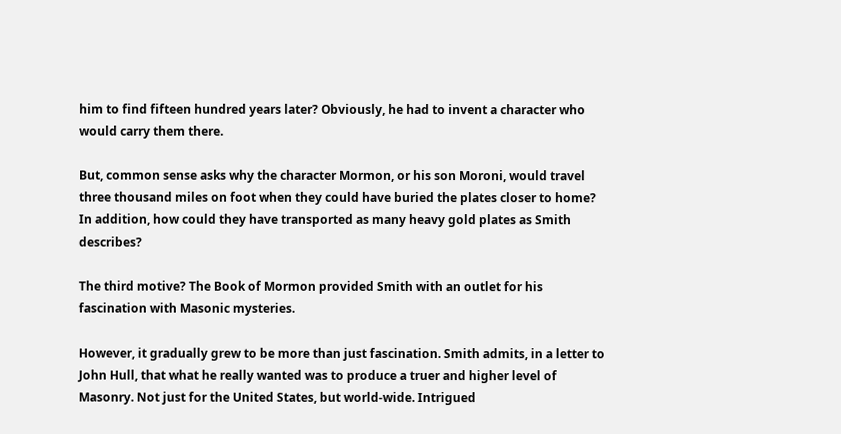him to find fifteen hundred years later? Obviously, he had to invent a character who would carry them there.

But, common sense asks why the character Mormon, or his son Moroni, would travel three thousand miles on foot when they could have buried the plates closer to home? In addition, how could they have transported as many heavy gold plates as Smith describes?

The third motive? The Book of Mormon provided Smith with an outlet for his fascination with Masonic mysteries.

However, it gradually grew to be more than just fascination. Smith admits, in a letter to John Hull, that what he really wanted was to produce a truer and higher level of Masonry. Not just for the United States, but world-wide. Intrigued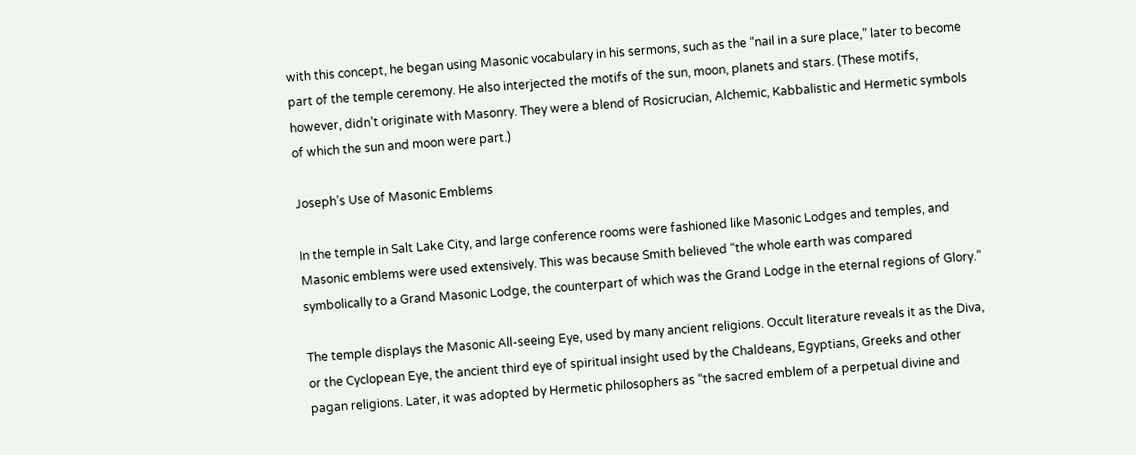with this concept, he began using Masonic vocabulary in his sermons, such as the “nail in a sure place,” later to become part of the temple ceremony. He also interjected the motifs of the sun, moon, planets and stars. (These motifs, however, didn’t originate with Masonry. They were a blend of Rosicrucian, Alchemic, Kabbalistic and Hermetic symbols of which the sun and moon were part.)

Joseph’s Use of Masonic Emblems

In the temple in Salt Lake City, and large conference rooms were fashioned like Masonic Lodges and temples, and Masonic emblems were used extensively. This was because Smith believed “the whole earth was compared symbolically to a Grand Masonic Lodge, the counterpart of which was the Grand Lodge in the eternal regions of Glory.”

The temple displays the Masonic All-seeing Eye, used by many ancient religions. Occult literature reveals it as the Diva, or the Cyclopean Eye, the ancient third eye of spiritual insight used by the Chaldeans, Egyptians, Greeks and other pagan religions. Later, it was adopted by Hermetic philosophers as “the sacred emblem of a perpetual divine and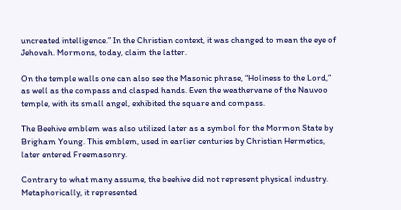uncreated intelligence.” In the Christian context, it was changed to mean the eye of Jehovah. Mormons, today, claim the latter.

On the temple walls one can also see the Masonic phrase, “Holiness to the Lord,” as well as the compass and clasped hands. Even the weathervane of the Nauvoo temple, with its small angel, exhibited the square and compass.

The Beehive emblem was also utilized later as a symbol for the Mormon State by Brigham Young. This emblem, used in earlier centuries by Christian Hermetics, later entered Freemasonry.

Contrary to what many assume, the beehive did not represent physical industry. Metaphorically, it represented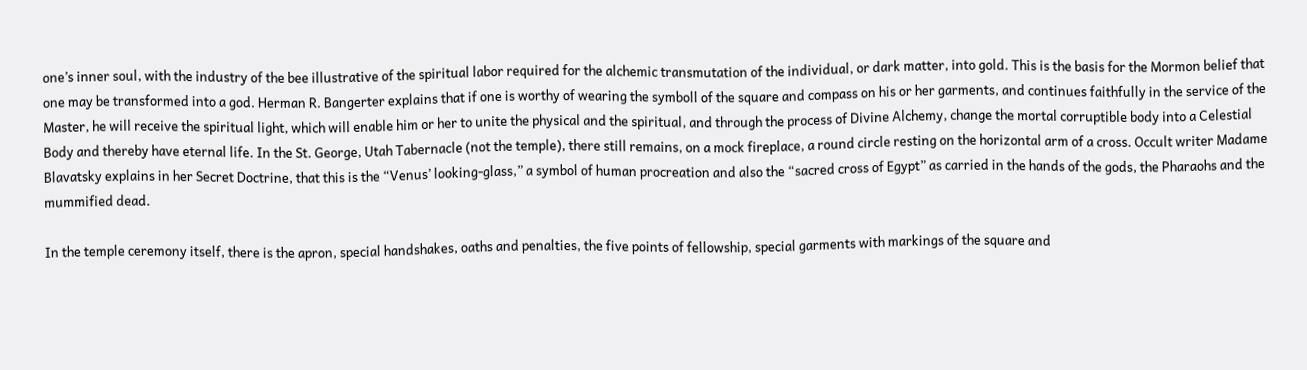one’s inner soul, with the industry of the bee illustrative of the spiritual labor required for the alchemic transmutation of the individual, or dark matter, into gold. This is the basis for the Mormon belief that one may be transformed into a god. Herman R. Bangerter explains that if one is worthy of wearing the symboll of the square and compass on his or her garments, and continues faithfully in the service of the Master, he will receive the spiritual light, which will enable him or her to unite the physical and the spiritual, and through the process of Divine Alchemy, change the mortal corruptible body into a Celestial Body and thereby have eternal life. In the St. George, Utah Tabernacle (not the temple), there still remains, on a mock fireplace, a round circle resting on the horizontal arm of a cross. Occult writer Madame Blavatsky explains in her Secret Doctrine, that this is the “Venus’ looking-glass,” a symbol of human procreation and also the “sacred cross of Egypt” as carried in the hands of the gods, the Pharaohs and the mummified dead.

In the temple ceremony itself, there is the apron, special handshakes, oaths and penalties, the five points of fellowship, special garments with markings of the square and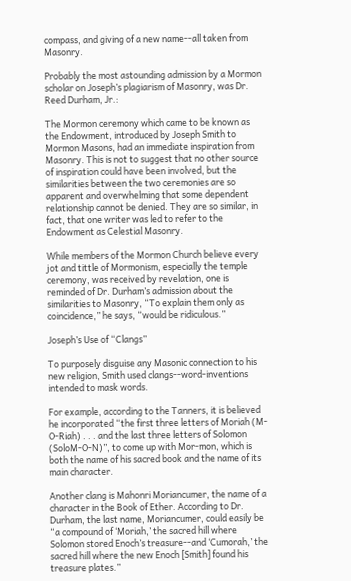compass, and giving of a new name--all taken from Masonry.

Probably the most astounding admission by a Mormon scholar on Joseph’s plagiarism of Masonry, was Dr. Reed Durham, Jr.:

The Mormon ceremony which came to be known as the Endowment, introduced by Joseph Smith to Mormon Masons, had an immediate inspiration from Masonry. This is not to suggest that no other source of inspiration could have been involved, but the similarities between the two ceremonies are so apparent and overwhelming that some dependent relationship cannot be denied. They are so similar, in fact, that one writer was led to refer to the Endowment as Celestial Masonry.

While members of the Mormon Church believe every jot and tittle of Mormonism, especially the temple ceremony, was received by revelation, one is reminded of Dr. Durham’s admission about the similarities to Masonry, “To explain them only as coincidence,” he says, “would be ridiculous.”

Joseph’s Use of “Clangs”

To purposely disguise any Masonic connection to his new religion, Smith used clangs--word-inventions intended to mask words.

For example, according to the Tanners, it is believed he incorporated “the first three letters of Moriah (M-O-Riah) . . . and the last three letters of Solomon (SoloM-O-N)”, to come up with Mor-mon, which is both the name of his sacred book and the name of its main character.

Another clang is Mahonri Moriancumer, the name of a character in the Book of Ether. According to Dr. Durham, the last name, Moriancumer, could easily be “a compound of ‘Moriah,’ the sacred hill where Solomon stored Enoch’s treasure--and ‘Cumorah,’ the sacred hill where the new Enoch [Smith] found his treasure plates.”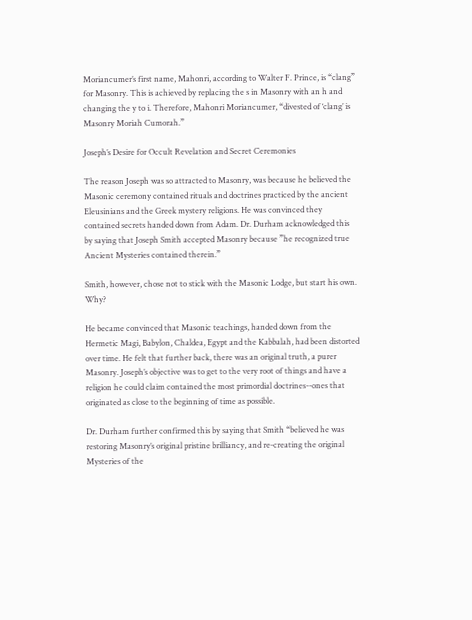Moriancumer’s first name, Mahonri, according to Walter F. Prince, is “clang” for Masonry. This is achieved by replacing the s in Masonry with an h and changing the y to i. Therefore, Mahonri Moriancumer, “divested of ‘clang’ is Masonry Moriah Cumorah.”

Joseph’s Desire for Occult Revelation and Secret Ceremonies

The reason Joseph was so attracted to Masonry, was because he believed the Masonic ceremony contained rituals and doctrines practiced by the ancient Eleusinians and the Greek mystery religions. He was convinced they contained secrets handed down from Adam. Dr. Durham acknowledged this by saying that Joseph Smith accepted Masonry because ”he recognized true Ancient Mysteries contained therein.”

Smith, however, chose not to stick with the Masonic Lodge, but start his own. Why?

He became convinced that Masonic teachings, handed down from the Hermetic Magi, Babylon, Chaldea, Egypt and the Kabbalah, had been distorted over time. He felt that further back, there was an original truth, a purer Masonry. Joseph’s objective was to get to the very root of things and have a religion he could claim contained the most primordial doctrines--ones that originated as close to the beginning of time as possible.

Dr. Durham further confirmed this by saying that Smith “believed he was restoring Masonry’s original pristine brilliancy, and re-creating the original Mysteries of the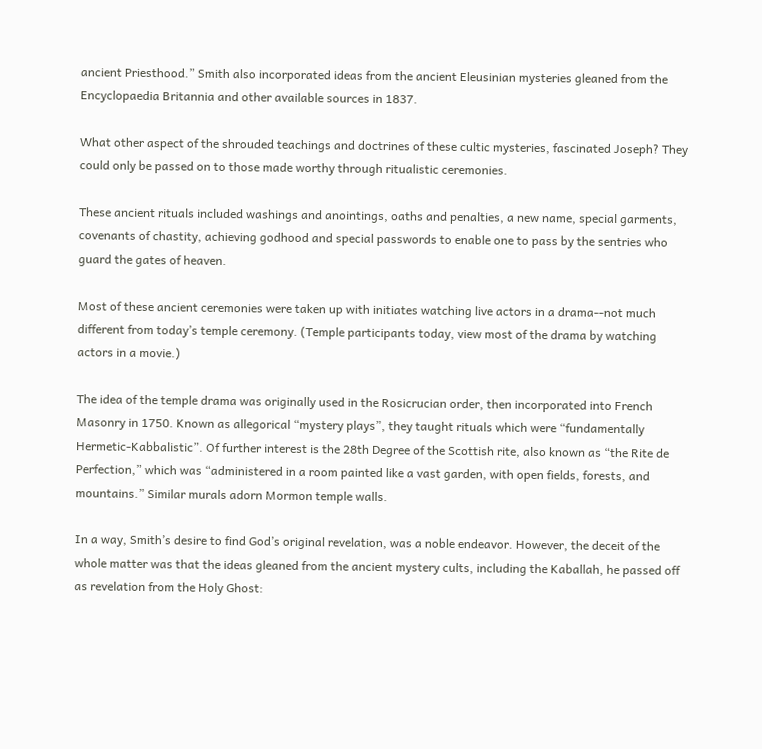ancient Priesthood.” Smith also incorporated ideas from the ancient Eleusinian mysteries gleaned from the Encyclopaedia Britannia and other available sources in 1837.

What other aspect of the shrouded teachings and doctrines of these cultic mysteries, fascinated Joseph? They could only be passed on to those made worthy through ritualistic ceremonies.

These ancient rituals included washings and anointings, oaths and penalties, a new name, special garments, covenants of chastity, achieving godhood and special passwords to enable one to pass by the sentries who guard the gates of heaven.

Most of these ancient ceremonies were taken up with initiates watching live actors in a drama--not much different from today’s temple ceremony. (Temple participants today, view most of the drama by watching actors in a movie.)

The idea of the temple drama was originally used in the Rosicrucian order, then incorporated into French Masonry in 1750. Known as allegorical “mystery plays”, they taught rituals which were “fundamentally Hermetic-Kabbalistic”. Of further interest is the 28th Degree of the Scottish rite, also known as “the Rite de Perfection,” which was “administered in a room painted like a vast garden, with open fields, forests, and mountains.” Similar murals adorn Mormon temple walls.

In a way, Smith’s desire to find God’s original revelation, was a noble endeavor. However, the deceit of the whole matter was that the ideas gleaned from the ancient mystery cults, including the Kaballah, he passed off as revelation from the Holy Ghost: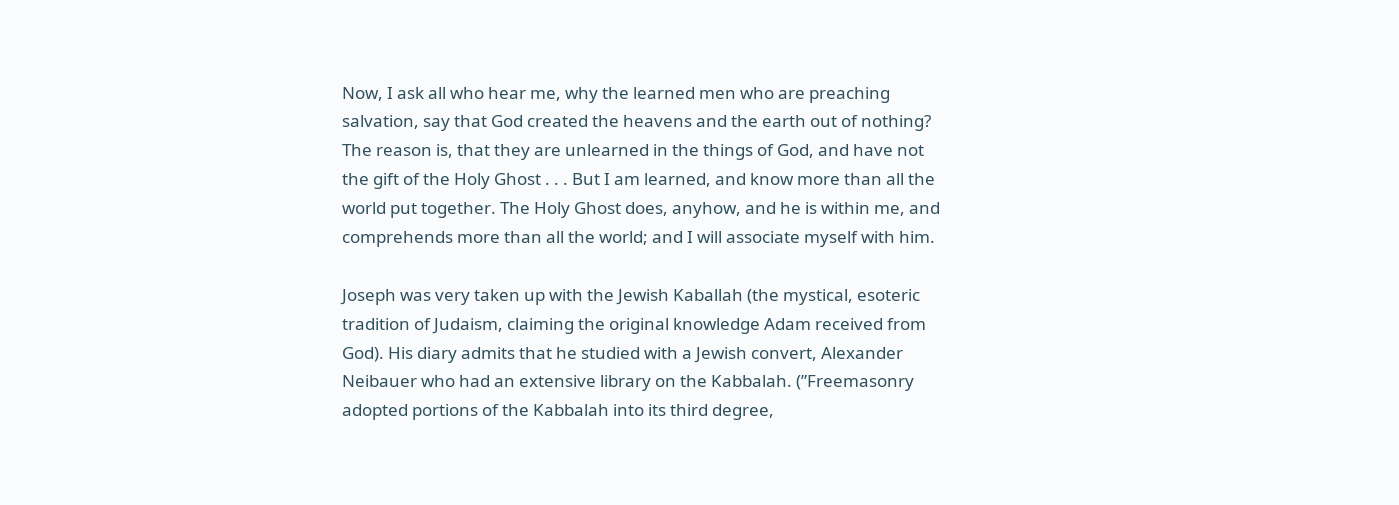Now, I ask all who hear me, why the learned men who are preaching salvation, say that God created the heavens and the earth out of nothing? The reason is, that they are unlearned in the things of God, and have not the gift of the Holy Ghost . . . But I am learned, and know more than all the world put together. The Holy Ghost does, anyhow, and he is within me, and comprehends more than all the world; and I will associate myself with him.

Joseph was very taken up with the Jewish Kaballah (the mystical, esoteric tradition of Judaism, claiming the original knowledge Adam received from God). His diary admits that he studied with a Jewish convert, Alexander Neibauer who had an extensive library on the Kabbalah. (”Freemasonry adopted portions of the Kabbalah into its third degree,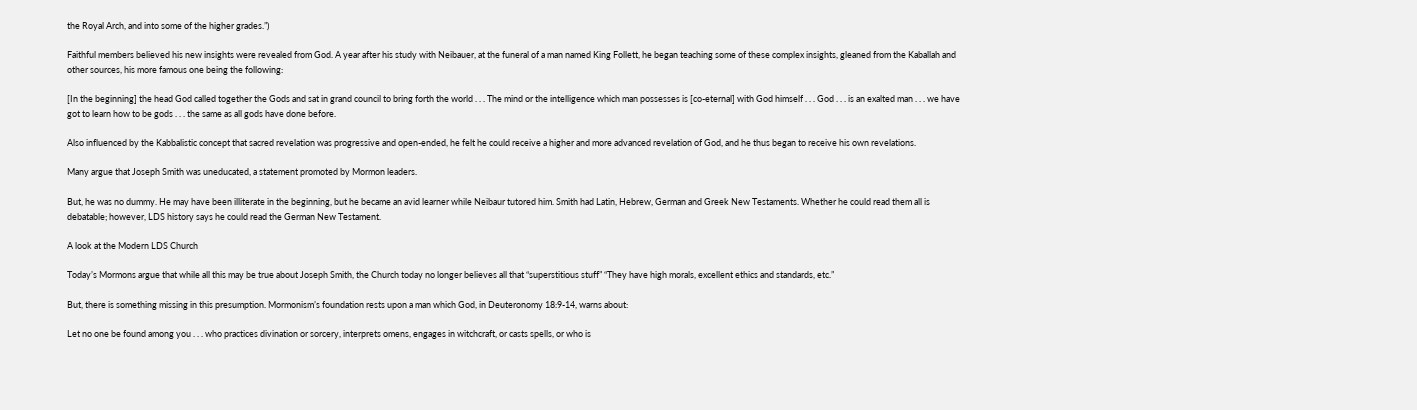the Royal Arch, and into some of the higher grades.”)

Faithful members believed his new insights were revealed from God. A year after his study with Neibauer, at the funeral of a man named King Follett, he began teaching some of these complex insights, gleaned from the Kaballah and other sources, his more famous one being the following:

[In the beginning] the head God called together the Gods and sat in grand council to bring forth the world . . . The mind or the intelligence which man possesses is [co-eternal] with God himself . . . God . . . is an exalted man . . . we have got to learn how to be gods . . . the same as all gods have done before.

Also influenced by the Kabbalistic concept that sacred revelation was progressive and open-ended, he felt he could receive a higher and more advanced revelation of God, and he thus began to receive his own revelations.

Many argue that Joseph Smith was uneducated, a statement promoted by Mormon leaders.

But, he was no dummy. He may have been illiterate in the beginning, but he became an avid learner while Neibaur tutored him. Smith had Latin, Hebrew, German and Greek New Testaments. Whether he could read them all is debatable; however, LDS history says he could read the German New Testament.

A look at the Modern LDS Church

Today’s Mormons argue that while all this may be true about Joseph Smith, the Church today no longer believes all that “superstitious stuff” “They have high morals, excellent ethics and standards, etc.”

But, there is something missing in this presumption. Mormonism’s foundation rests upon a man which God, in Deuteronomy 18:9-14, warns about:

Let no one be found among you . . . who practices divination or sorcery, interprets omens, engages in witchcraft, or casts spells, or who is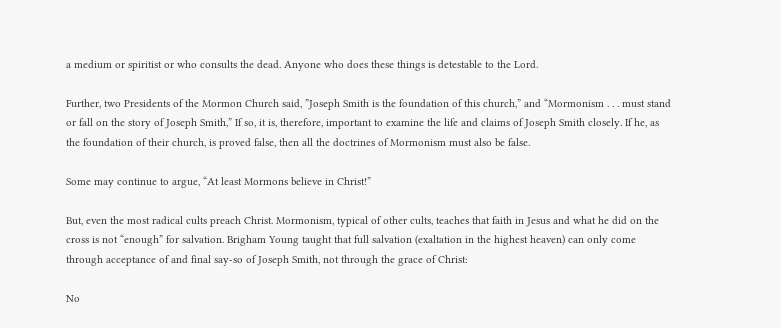a medium or spiritist or who consults the dead. Anyone who does these things is detestable to the Lord.

Further, two Presidents of the Mormon Church said, ”Joseph Smith is the foundation of this church,” and “Mormonism . . . must stand or fall on the story of Joseph Smith,” If so, it is, therefore, important to examine the life and claims of Joseph Smith closely. If he, as the foundation of their church, is proved false, then all the doctrines of Mormonism must also be false.

Some may continue to argue, “At least Mormons believe in Christ!”

But, even the most radical cults preach Christ. Mormonism, typical of other cults, teaches that faith in Jesus and what he did on the cross is not “enough” for salvation. Brigham Young taught that full salvation (exaltation in the highest heaven) can only come through acceptance of and final say-so of Joseph Smith, not through the grace of Christ:

No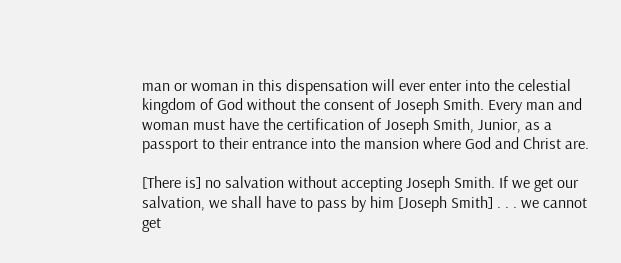man or woman in this dispensation will ever enter into the celestial kingdom of God without the consent of Joseph Smith. Every man and woman must have the certification of Joseph Smith, Junior, as a passport to their entrance into the mansion where God and Christ are.

[There is] no salvation without accepting Joseph Smith. If we get our salvation, we shall have to pass by him [Joseph Smith] . . . we cannot get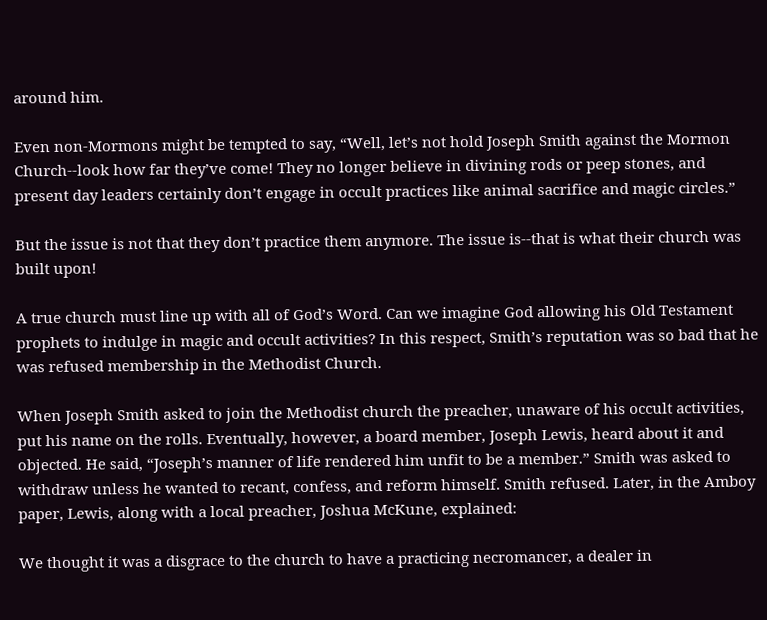around him.

Even non-Mormons might be tempted to say, “Well, let’s not hold Joseph Smith against the Mormon Church--look how far they’ve come! They no longer believe in divining rods or peep stones, and present day leaders certainly don’t engage in occult practices like animal sacrifice and magic circles.”

But the issue is not that they don’t practice them anymore. The issue is--that is what their church was built upon!

A true church must line up with all of God’s Word. Can we imagine God allowing his Old Testament prophets to indulge in magic and occult activities? In this respect, Smith’s reputation was so bad that he was refused membership in the Methodist Church.

When Joseph Smith asked to join the Methodist church the preacher, unaware of his occult activities, put his name on the rolls. Eventually, however, a board member, Joseph Lewis, heard about it and objected. He said, “Joseph’s manner of life rendered him unfit to be a member.” Smith was asked to withdraw unless he wanted to recant, confess, and reform himself. Smith refused. Later, in the Amboy paper, Lewis, along with a local preacher, Joshua McKune, explained:

We thought it was a disgrace to the church to have a practicing necromancer, a dealer in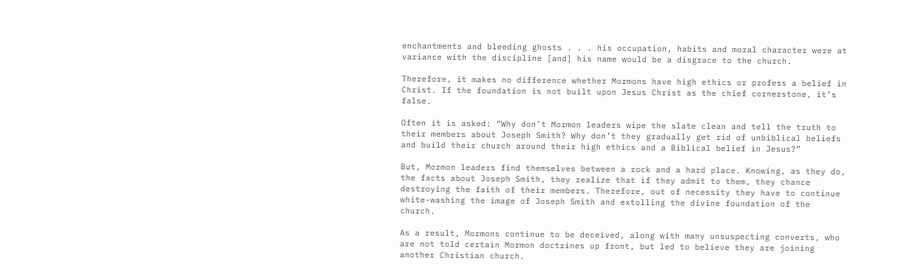enchantments and bleeding ghosts . . . his occupation, habits and moral character were at variance with the discipline [and] his name would be a disgrace to the church.

Therefore, it makes no difference whether Mormons have high ethics or profess a belief in Christ. If the foundation is not built upon Jesus Christ as the chief cornerstone, it’s false.

Often it is asked: “Why don’t Mormon leaders wipe the slate clean and tell the truth to their members about Joseph Smith? Why don’t they gradually get rid of unbiblical beliefs and build their church around their high ethics and a Biblical belief in Jesus?”

But, Mormon leaders find themselves between a rock and a hard place. Knowing, as they do, the facts about Joseph Smith, they realize that if they admit to them, they chance destroying the faith of their members. Therefore, out of necessity they have to continue white-washing the image of Joseph Smith and extolling the divine foundation of the church.

As a result, Mormons continue to be deceived, along with many unsuspecting converts, who are not told certain Mormon doctrines up front, but led to believe they are joining another Christian church.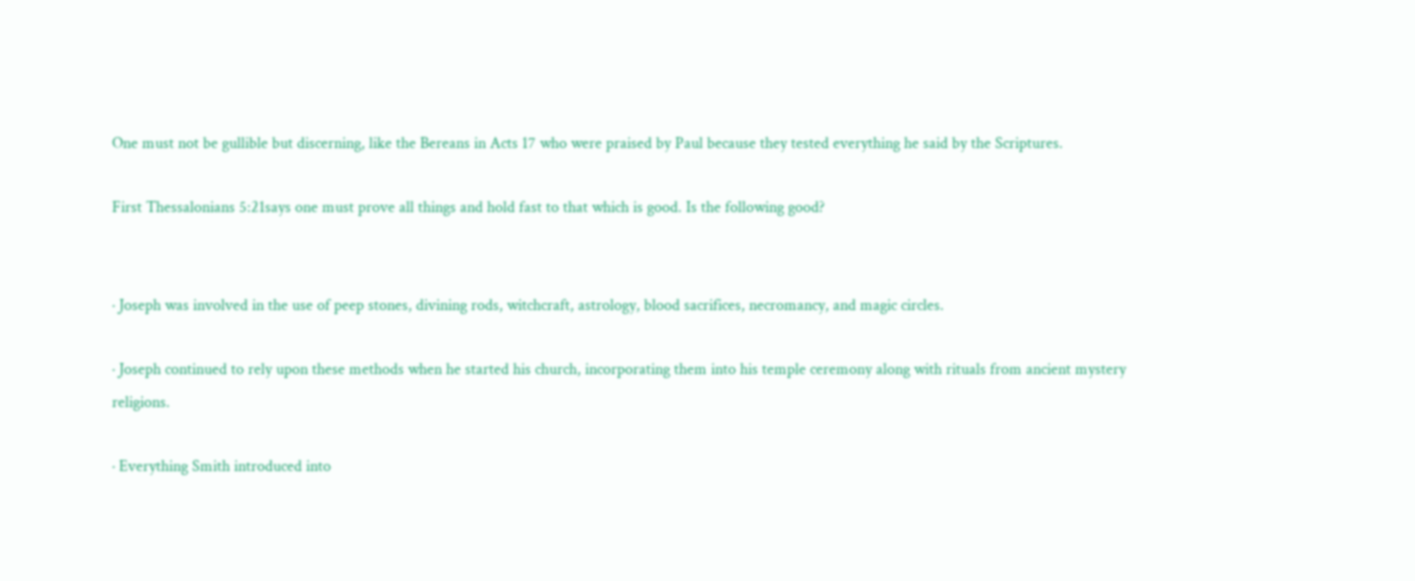One must not be gullible but discerning, like the Bereans in Acts 17 who were praised by Paul because they tested everything he said by the Scriptures.

First Thessalonians 5:21says one must prove all things and hold fast to that which is good. Is the following good?


· Joseph was involved in the use of peep stones, divining rods, witchcraft, astrology, blood sacrifices, necromancy, and magic circles.

· Joseph continued to rely upon these methods when he started his church, incorporating them into his temple ceremony along with rituals from ancient mystery religions.

· Everything Smith introduced into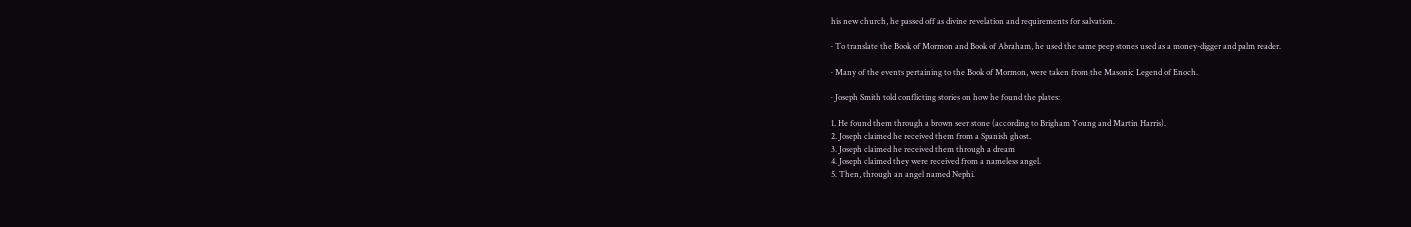his new church, he passed off as divine revelation and requirements for salvation.

· To translate the Book of Mormon and Book of Abraham, he used the same peep stones used as a money-digger and palm reader.

· Many of the events pertaining to the Book of Mormon, were taken from the Masonic Legend of Enoch.

· Joseph Smith told conflicting stories on how he found the plates:

1. He found them through a brown seer stone (according to Brigham Young and Martin Harris).
2. Joseph claimed he received them from a Spanish ghost.
3. Joseph claimed he received them through a dream
4. Joseph claimed they were received from a nameless angel.
5. Then, through an angel named Nephi.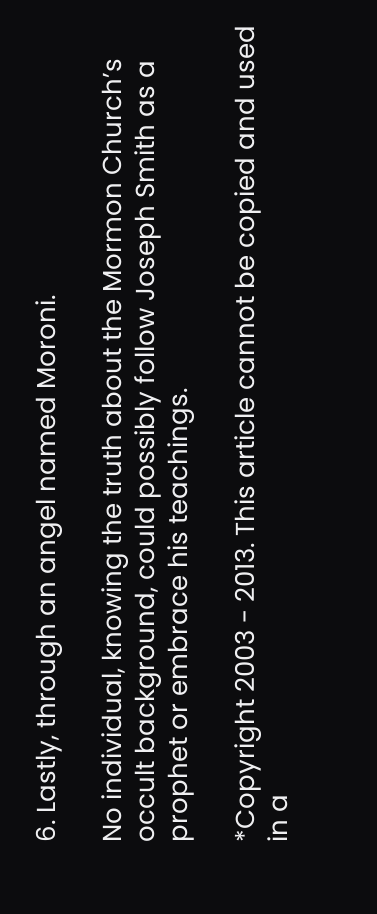6. Lastly, through an angel named Moroni.

No individual, knowing the truth about the Mormon Church’s occult background, could possibly follow Joseph Smith as a prophet or embrace his teachings.

*Copyright 2003 - 2013. This article cannot be copied and used in a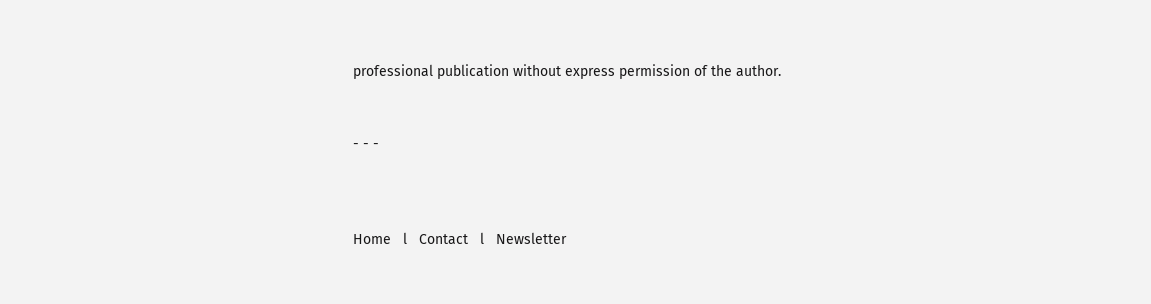professional publication without express permission of the author.


- - -



Home   l   Contact   l   Newsletter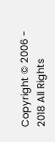Copyright © 2006 - 2018 All Rights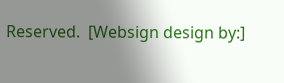Reserved.  [Websign design by:]